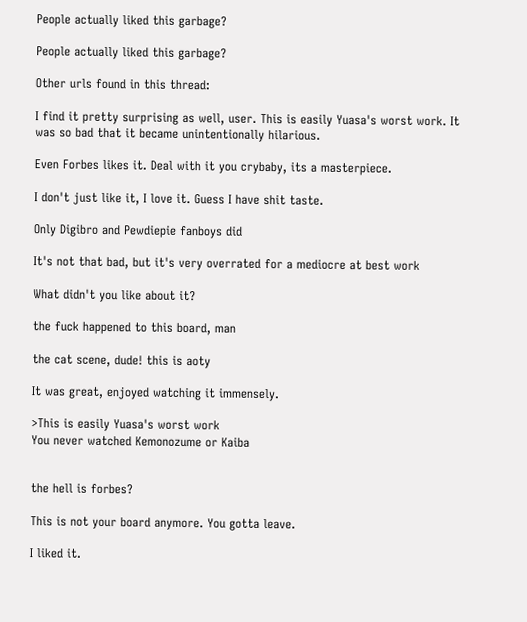People actually liked this garbage?

People actually liked this garbage?

Other urls found in this thread:

I find it pretty surprising as well, user. This is easily Yuasa's worst work. It was so bad that it became unintentionally hilarious.

Even Forbes likes it. Deal with it you crybaby, its a masterpiece.

I don't just like it, I love it. Guess I have shit taste.

Only Digibro and Pewdiepie fanboys did

It's not that bad, but it's very overrated for a mediocre at best work

What didn't you like about it?

the fuck happened to this board, man

the cat scene, dude! this is aoty

It was great, enjoyed watching it immensely.

>This is easily Yuasa's worst work
You never watched Kemonozume or Kaiba


the hell is forbes?

This is not your board anymore. You gotta leave.

I liked it.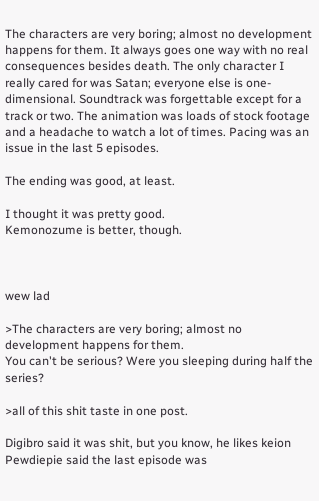The characters are very boring; almost no development happens for them. It always goes one way with no real consequences besides death. The only character I really cared for was Satan; everyone else is one-dimensional. Soundtrack was forgettable except for a track or two. The animation was loads of stock footage and a headache to watch a lot of times. Pacing was an issue in the last 5 episodes.

The ending was good, at least.

I thought it was pretty good.
Kemonozume is better, though.



wew lad

>The characters are very boring; almost no development happens for them.
You can't be serious? Were you sleeping during half the series?

>all of this shit taste in one post.

Digibro said it was shit, but you know, he likes keion
Pewdiepie said the last episode was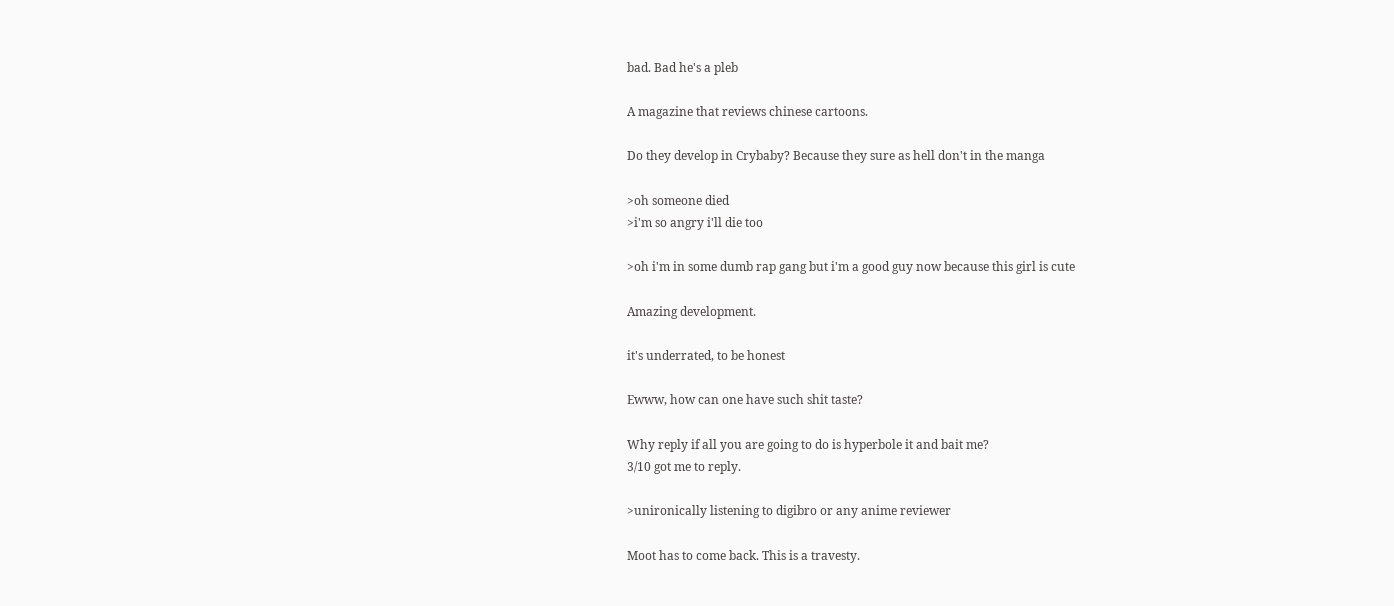bad. Bad he's a pleb

A magazine that reviews chinese cartoons.

Do they develop in Crybaby? Because they sure as hell don't in the manga

>oh someone died
>i'm so angry i'll die too

>oh i'm in some dumb rap gang but i'm a good guy now because this girl is cute

Amazing development.

it's underrated, to be honest

Ewww, how can one have such shit taste?

Why reply if all you are going to do is hyperbole it and bait me?
3/10 got me to reply.

>unironically listening to digibro or any anime reviewer

Moot has to come back. This is a travesty.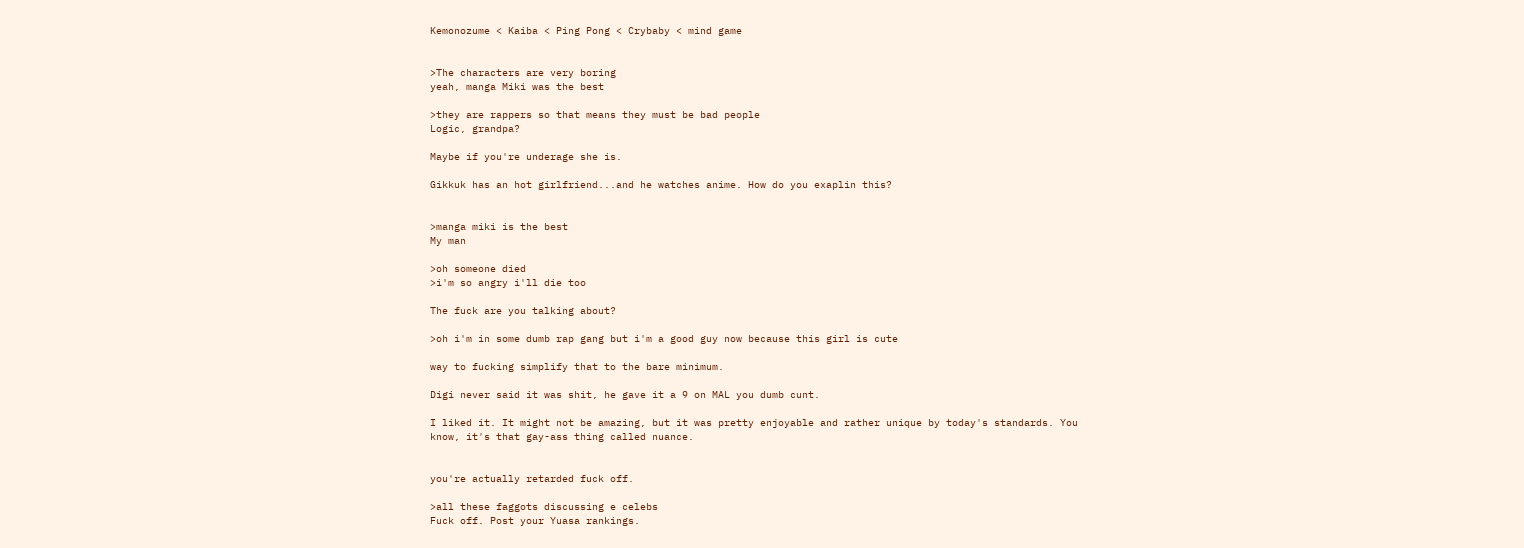Kemonozume < Kaiba < Ping Pong < Crybaby < mind game


>The characters are very boring
yeah, manga Miki was the best

>they are rappers so that means they must be bad people
Logic, grandpa?

Maybe if you're underage she is.

Gikkuk has an hot girlfriend...and he watches anime. How do you exaplin this?


>manga miki is the best
My man

>oh someone died
>i'm so angry i'll die too

The fuck are you talking about?

>oh i'm in some dumb rap gang but i'm a good guy now because this girl is cute

way to fucking simplify that to the bare minimum.

Digi never said it was shit, he gave it a 9 on MAL you dumb cunt.

I liked it. It might not be amazing, but it was pretty enjoyable and rather unique by today's standards. You know, it's that gay-ass thing called nuance.


you're actually retarded fuck off.

>all these faggots discussing e celebs
Fuck off. Post your Yuasa rankings.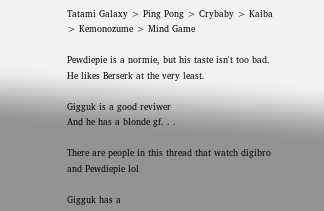Tatami Galaxy > Ping Pong > Crybaby > Kaiba > Kemonozume > Mind Game

Pewdiepie is a normie, but his taste isn't too bad. He likes Berserk at the very least.

Gigguk is a good reviwer
And he has a blonde gf. . .

There are people in this thread that watch digibro and Pewdiepie lol

Gigguk has a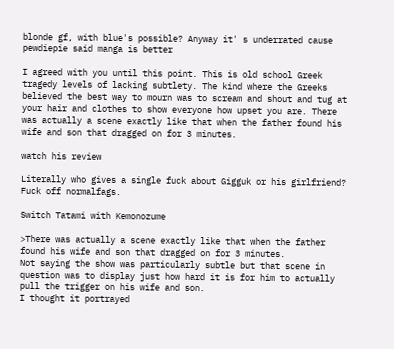blonde gf, with blue's possible? Anyway it' s underrated cause pewdiepie said manga is better

I agreed with you until this point. This is old school Greek tragedy levels of lacking subtlety. The kind where the Greeks believed the best way to mourn was to scream and shout and tug at your hair and clothes to show everyone how upset you are. There was actually a scene exactly like that when the father found his wife and son that dragged on for 3 minutes.

watch his review

Literally who gives a single fuck about Gigguk or his girlfriend?
Fuck off normalfags.

Switch Tatami with Kemonozume

>There was actually a scene exactly like that when the father found his wife and son that dragged on for 3 minutes.
Not saying the show was particularly subtle but that scene in question was to display just how hard it is for him to actually pull the trigger on his wife and son.
I thought it portrayed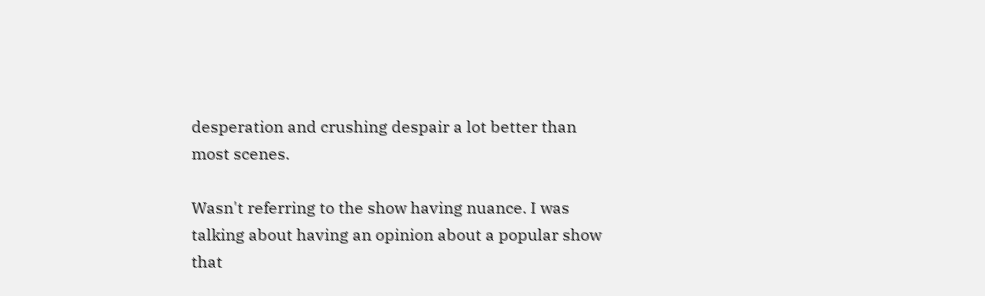desperation and crushing despair a lot better than most scenes.

Wasn't referring to the show having nuance. I was talking about having an opinion about a popular show that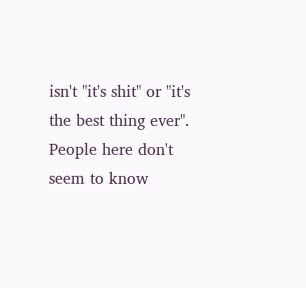isn't "it's shit" or "it's the best thing ever". People here don't seem to know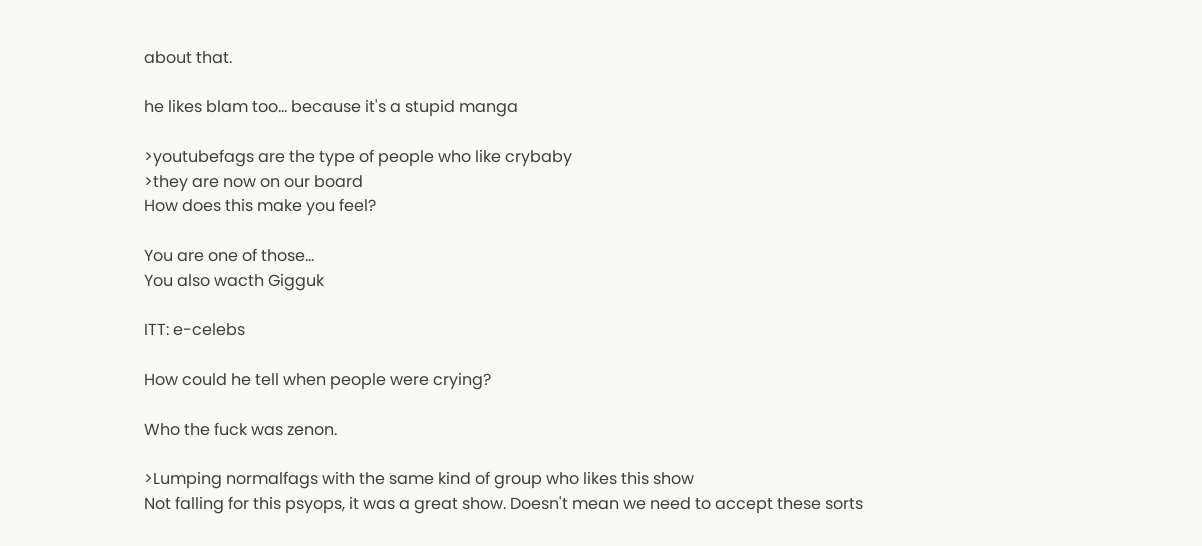about that.

he likes blam too... because it's a stupid manga

>youtubefags are the type of people who like crybaby
>they are now on our board
How does this make you feel?

You are one of those...
You also wacth Gigguk

ITT: e-celebs

How could he tell when people were crying?

Who the fuck was zenon.

>Lumping normalfags with the same kind of group who likes this show
Not falling for this psyops, it was a great show. Doesn't mean we need to accept these sorts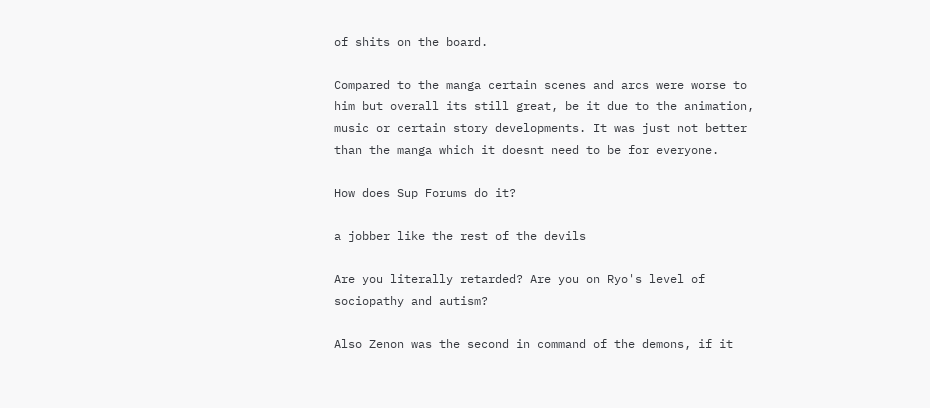of shits on the board.

Compared to the manga certain scenes and arcs were worse to him but overall its still great, be it due to the animation, music or certain story developments. It was just not better than the manga which it doesnt need to be for everyone.

How does Sup Forums do it?

a jobber like the rest of the devils

Are you literally retarded? Are you on Ryo's level of sociopathy and autism?

Also Zenon was the second in command of the demons, if it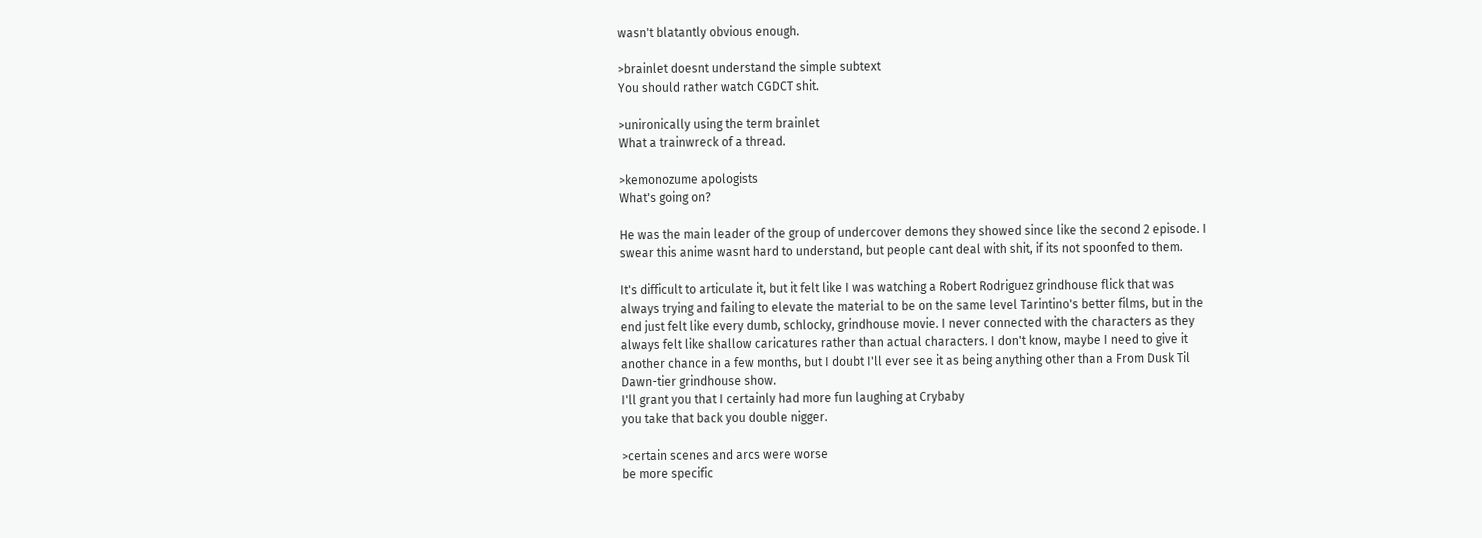wasn't blatantly obvious enough.

>brainlet doesnt understand the simple subtext
You should rather watch CGDCT shit.

>unironically using the term brainlet
What a trainwreck of a thread.

>kemonozume apologists
What's going on?

He was the main leader of the group of undercover demons they showed since like the second 2 episode. I swear this anime wasnt hard to understand, but people cant deal with shit, if its not spoonfed to them.

It's difficult to articulate it, but it felt like I was watching a Robert Rodriguez grindhouse flick that was always trying and failing to elevate the material to be on the same level Tarintino's better films, but in the end just felt like every dumb, schlocky, grindhouse movie. I never connected with the characters as they always felt like shallow caricatures rather than actual characters. I don't know, maybe I need to give it another chance in a few months, but I doubt I'll ever see it as being anything other than a From Dusk Til Dawn-tier grindhouse show.
I'll grant you that I certainly had more fun laughing at Crybaby
you take that back you double nigger.

>certain scenes and arcs were worse
be more specific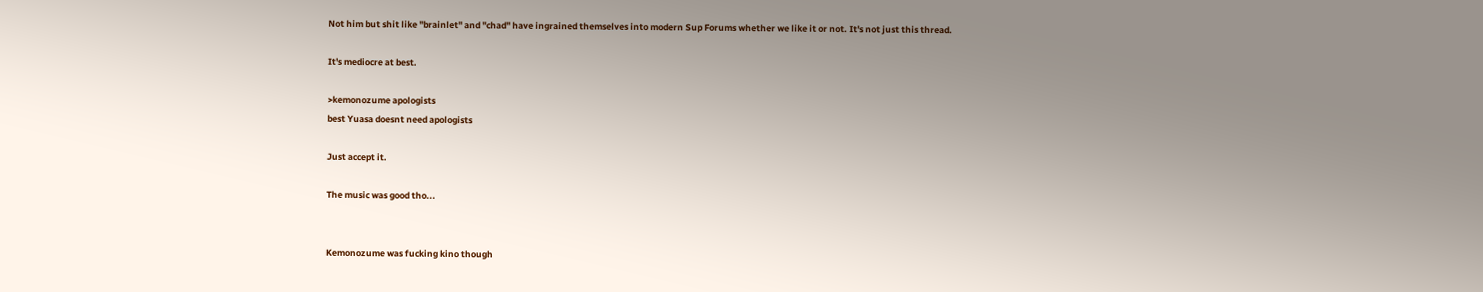Not him but shit like "brainlet" and "chad" have ingrained themselves into modern Sup Forums whether we like it or not. It's not just this thread.

It's mediocre at best.

>kemonozume apologists
best Yuasa doesnt need apologists

Just accept it.

The music was good tho...


Kemonozume was fucking kino though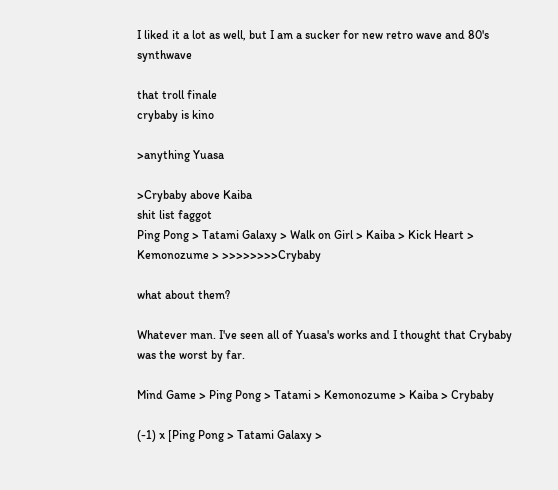I liked it a lot as well, but I am a sucker for new retro wave and 80's synthwave

that troll finale
crybaby is kino

>anything Yuasa

>Crybaby above Kaiba
shit list faggot
Ping Pong > Tatami Galaxy > Walk on Girl > Kaiba > Kick Heart > Kemonozume > >>>>>>>>Crybaby

what about them?

Whatever man. I've seen all of Yuasa's works and I thought that Crybaby was the worst by far.

Mind Game > Ping Pong > Tatami > Kemonozume > Kaiba > Crybaby

(-1) x [Ping Pong > Tatami Galaxy >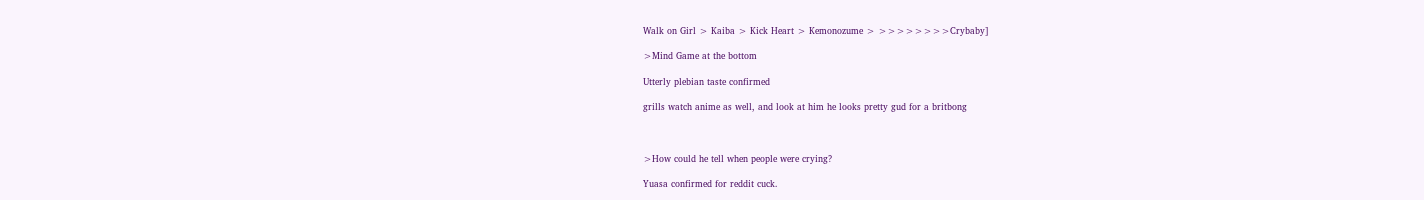Walk on Girl > Kaiba > Kick Heart > Kemonozume > >>>>>>>>Crybaby]

>Mind Game at the bottom

Utterly plebian taste confirmed

grills watch anime as well, and look at him he looks pretty gud for a britbong



>How could he tell when people were crying?

Yuasa confirmed for reddit cuck.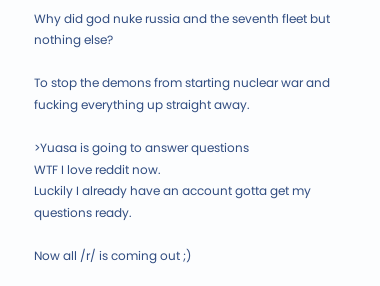Why did god nuke russia and the seventh fleet but nothing else?

To stop the demons from starting nuclear war and fucking everything up straight away.

>Yuasa is going to answer questions
WTF I love reddit now.
Luckily I already have an account gotta get my questions ready.

Now all /r/ is coming out ;)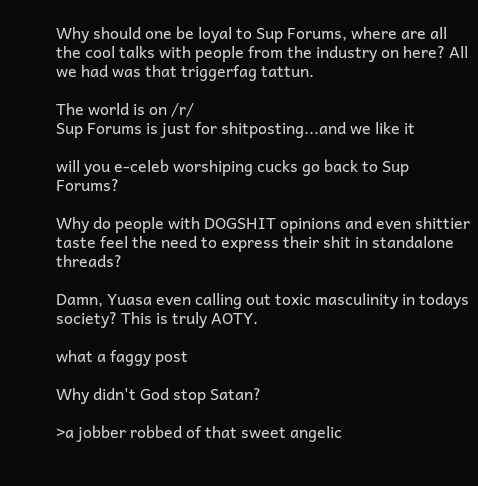Why should one be loyal to Sup Forums, where are all the cool talks with people from the industry on here? All we had was that triggerfag tattun.

The world is on /r/
Sup Forums is just for shitposting...and we like it

will you e-celeb worshiping cucks go back to Sup Forums?

Why do people with DOGSHIT opinions and even shittier taste feel the need to express their shit in standalone threads?

Damn, Yuasa even calling out toxic masculinity in todays society? This is truly AOTY.

what a faggy post

Why didn't God stop Satan?

>a jobber robbed of that sweet angelic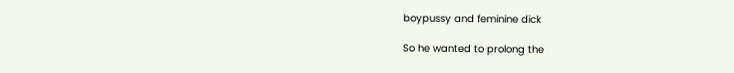boypussy and feminine dick

So he wanted to prolong the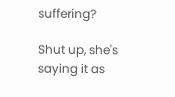suffering?

Shut up, she's saying it as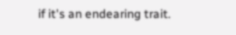if it's an endearing trait.